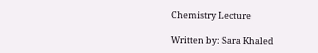Chemistry Lecture

Written by: Sara Khaled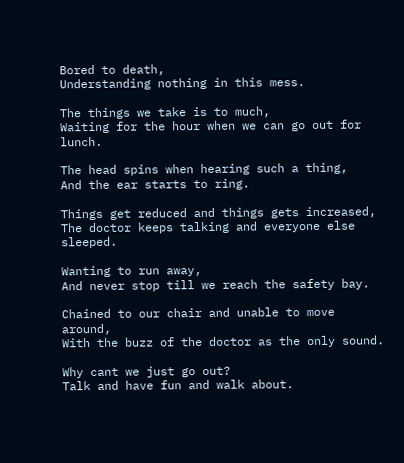Bored to death,
Understanding nothing in this mess.

The things we take is to much,
Waiting for the hour when we can go out for lunch.

The head spins when hearing such a thing,
And the ear starts to ring.

Things get reduced and things gets increased,
The doctor keeps talking and everyone else sleeped.

Wanting to run away,
And never stop till we reach the safety bay.

Chained to our chair and unable to move around,
With the buzz of the doctor as the only sound.

Why cant we just go out?
Talk and have fun and walk about.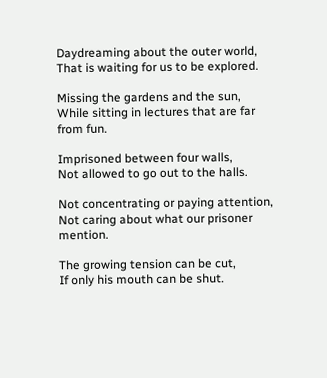Daydreaming about the outer world,
That is waiting for us to be explored.

Missing the gardens and the sun,
While sitting in lectures that are far from fun.

Imprisoned between four walls,
Not allowed to go out to the halls.

Not concentrating or paying attention,
Not caring about what our prisoner mention.

The growing tension can be cut,
If only his mouth can be shut.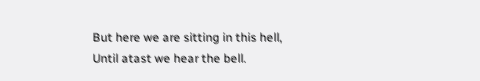But here we are sitting in this hell,
Until atast we hear the bell.